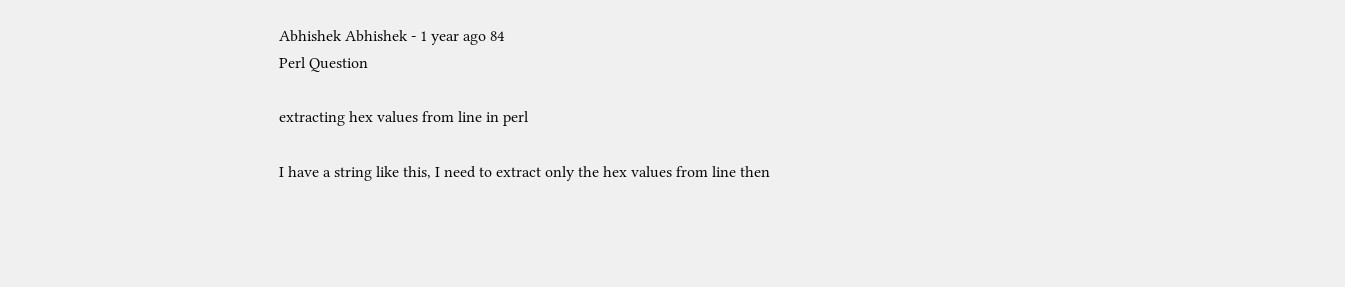Abhishek Abhishek - 1 year ago 84
Perl Question

extracting hex values from line in perl

I have a string like this, I need to extract only the hex values from line then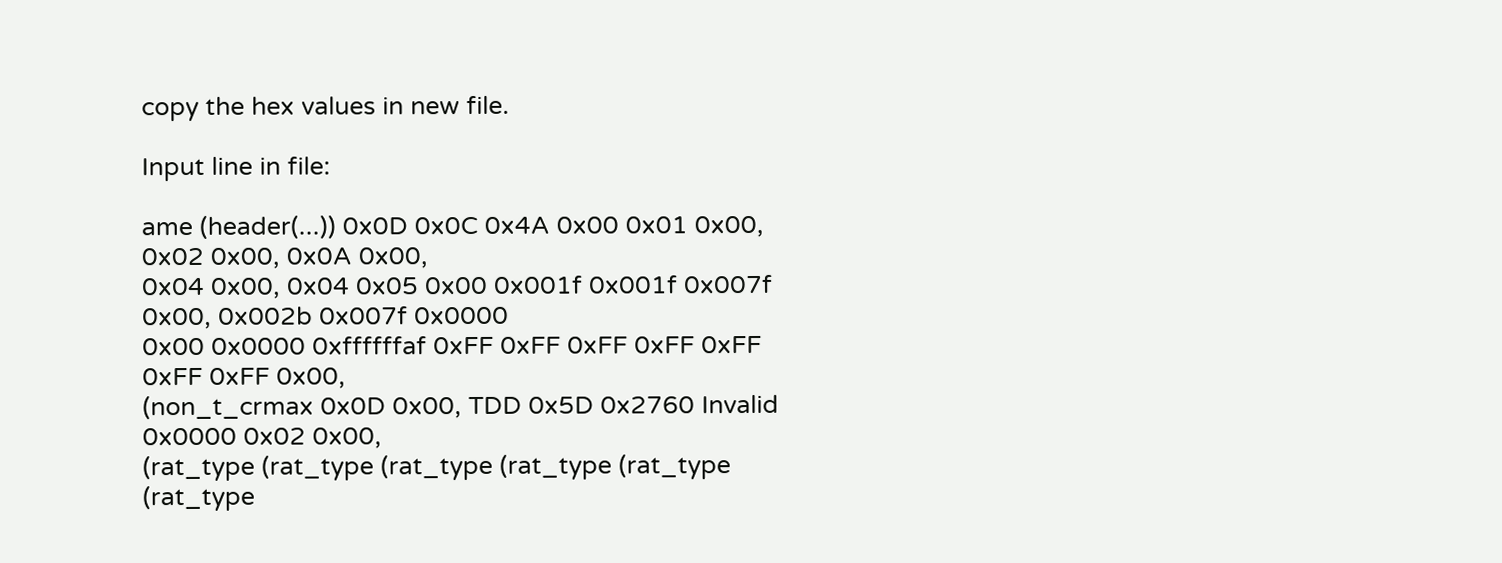copy the hex values in new file.

Input line in file:

ame (header(...)) 0x0D 0x0C 0x4A 0x00 0x01 0x00, 0x02 0x00, 0x0A 0x00,
0x04 0x00, 0x04 0x05 0x00 0x001f 0x001f 0x007f 0x00, 0x002b 0x007f 0x0000
0x00 0x0000 0xffffffaf 0xFF 0xFF 0xFF 0xFF 0xFF 0xFF 0xFF 0x00,
(non_t_crmax 0x0D 0x00, TDD 0x5D 0x2760 Invalid 0x0000 0x02 0x00,
(rat_type (rat_type (rat_type (rat_type (rat_type (rat_type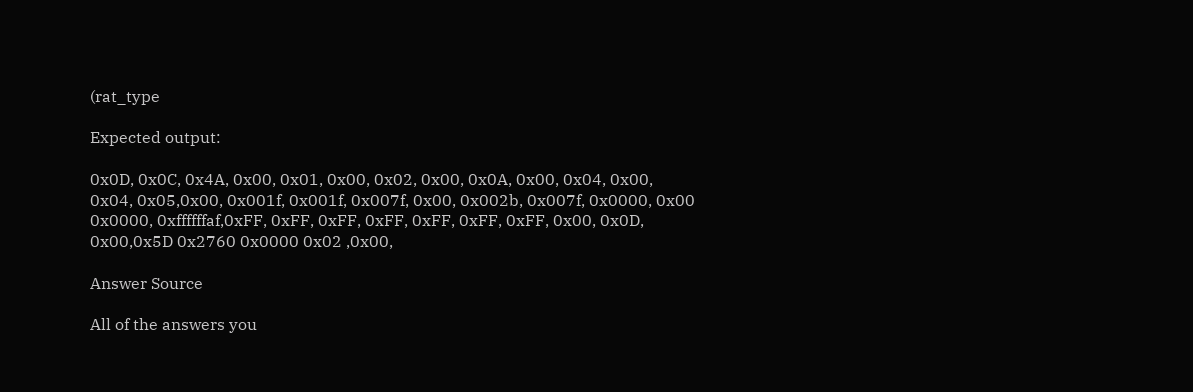(rat_type

Expected output:

0x0D, 0x0C, 0x4A, 0x00, 0x01, 0x00, 0x02, 0x00, 0x0A, 0x00, 0x04, 0x00,
0x04, 0x05,0x00, 0x001f, 0x001f, 0x007f, 0x00, 0x002b, 0x007f, 0x0000, 0x00
0x0000, 0xffffffaf,0xFF, 0xFF, 0xFF, 0xFF, 0xFF, 0xFF, 0xFF, 0x00, 0x0D,
0x00,0x5D 0x2760 0x0000 0x02 ,0x00,

Answer Source

All of the answers you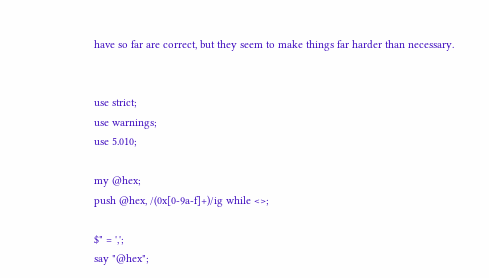have so far are correct, but they seem to make things far harder than necessary.


use strict;
use warnings;
use 5.010;

my @hex;
push @hex, /(0x[0-9a-f]+)/ig while <>;

$" = ',';
say "@hex";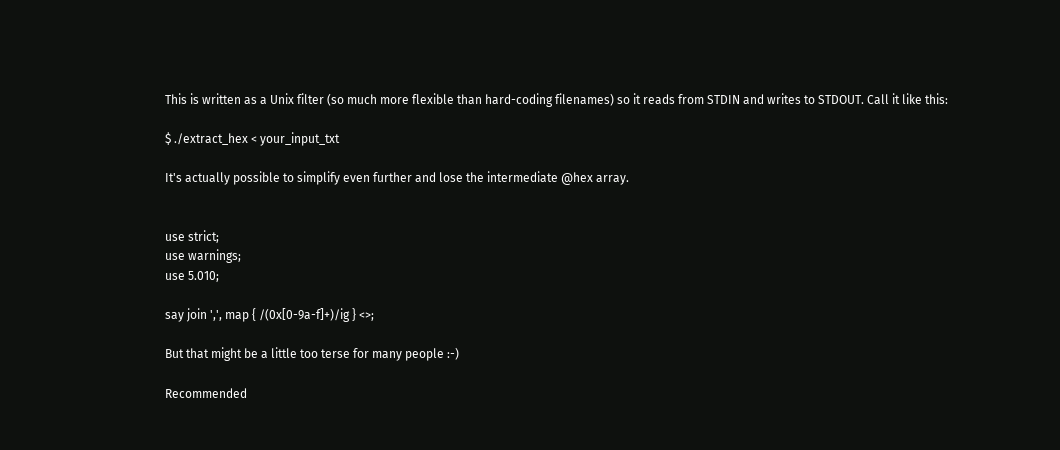This is written as a Unix filter (so much more flexible than hard-coding filenames) so it reads from STDIN and writes to STDOUT. Call it like this:

$ ./extract_hex < your_input_txt

It's actually possible to simplify even further and lose the intermediate @hex array.


use strict;
use warnings;
use 5.010;

say join ',', map { /(0x[0-9a-f]+)/ig } <>;

But that might be a little too terse for many people :-)

Recommended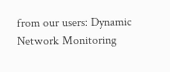from our users: Dynamic Network Monitoring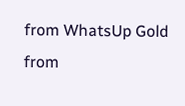from WhatsUp Gold from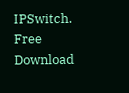IPSwitch. Free Download